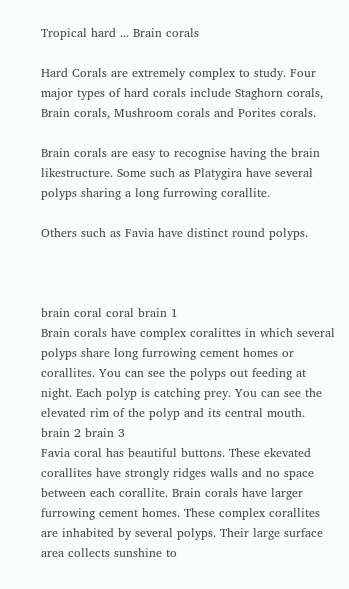Tropical hard ... Brain corals

Hard Corals are extremely complex to study. Four major types of hard corals include Staghorn corals, Brain corals, Mushroom corals and Porites corals.

Brain corals are easy to recognise having the brain likestructure. Some such as Platygira have several polyps sharing a long furrowing corallite.

Others such as Favia have distinct round polyps.



brain coral coral brain 1
Brain corals have complex coralittes in which several polyps share long furrowing cement homes or corallites. You can see the polyps out feeding at night. Each polyp is catching prey. You can see the elevated rim of the polyp and its central mouth.
brain 2 brain 3
Favia coral has beautiful buttons. These ekevated corallites have strongly ridges walls and no space between each corallite. Brain corals have larger furrowing cement homes. These complex corallites are inhabited by several polyps. Their large surface area collects sunshine to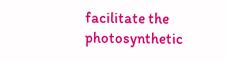facilitate the photosynthetic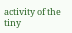activity of the tiny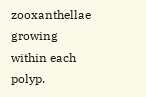zooxanthellae growing within each polyp.